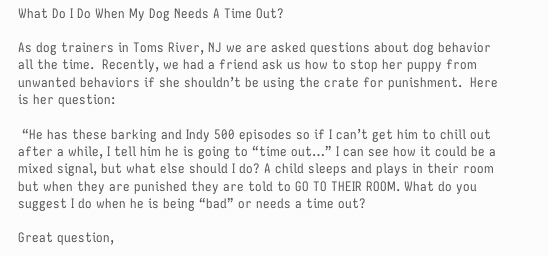What Do I Do When My Dog Needs A Time Out?

As dog trainers in Toms River, NJ we are asked questions about dog behavior all the time.  Recently, we had a friend ask us how to stop her puppy from unwanted behaviors if she shouldn’t be using the crate for punishment.  Here is her question:

 “He has these barking and Indy 500 episodes so if I can’t get him to chill out after a while, I tell him he is going to “time out…” I can see how it could be a mixed signal, but what else should I do? A child sleeps and plays in their room but when they are punished they are told to GO TO THEIR ROOM. What do you suggest I do when he is being “bad” or needs a time out?

Great question,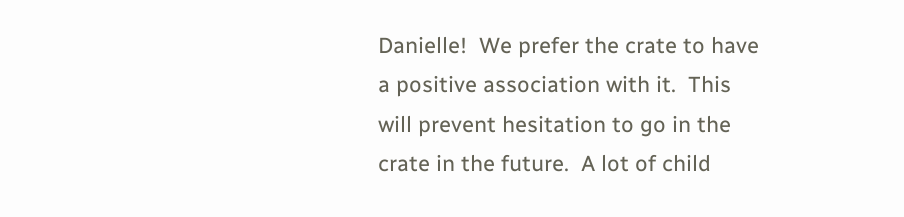Danielle!  We prefer the crate to have a positive association with it.  This will prevent hesitation to go in the crate in the future.  A lot of child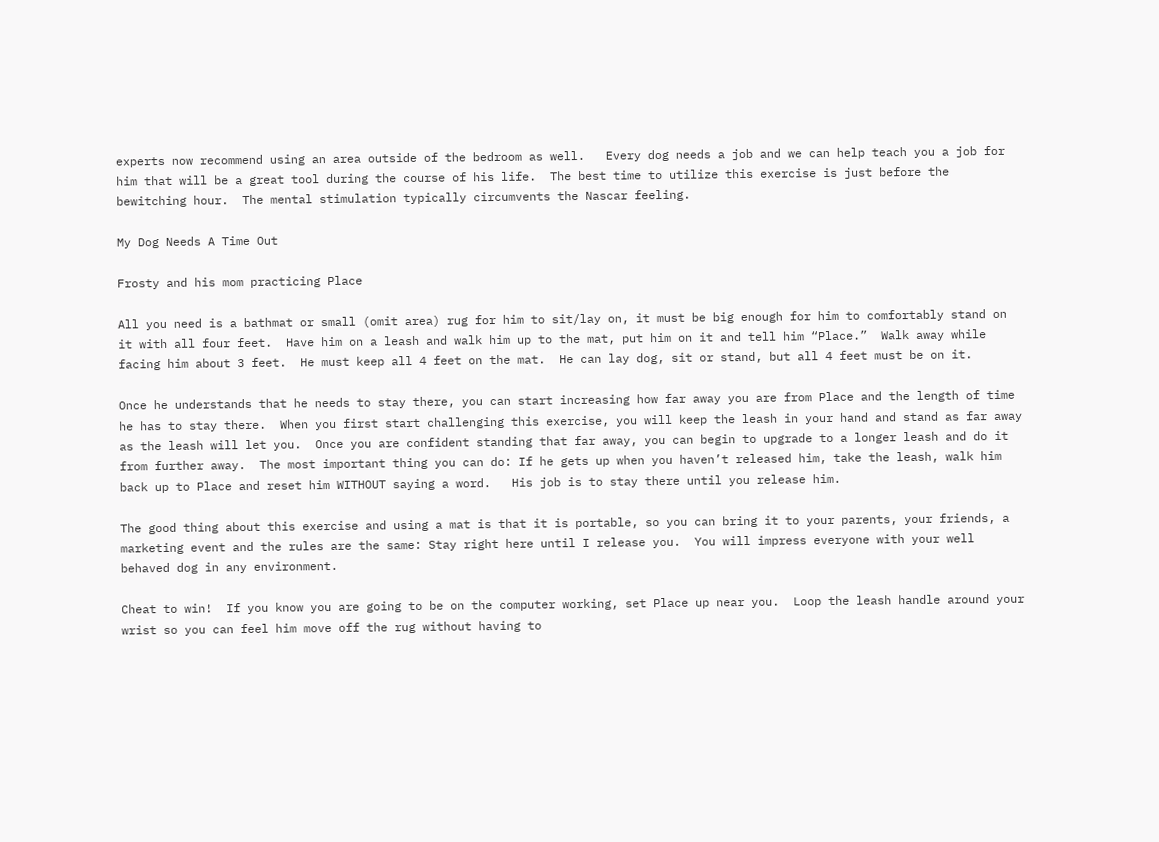experts now recommend using an area outside of the bedroom as well.   Every dog needs a job and we can help teach you a job for him that will be a great tool during the course of his life.  The best time to utilize this exercise is just before the bewitching hour.  The mental stimulation typically circumvents the Nascar feeling.

My Dog Needs A Time Out

Frosty and his mom practicing Place

All you need is a bathmat or small (omit area) rug for him to sit/lay on, it must be big enough for him to comfortably stand on it with all four feet.  Have him on a leash and walk him up to the mat, put him on it and tell him “Place.”  Walk away while facing him about 3 feet.  He must keep all 4 feet on the mat.  He can lay dog, sit or stand, but all 4 feet must be on it.

Once he understands that he needs to stay there, you can start increasing how far away you are from Place and the length of time he has to stay there.  When you first start challenging this exercise, you will keep the leash in your hand and stand as far away as the leash will let you.  Once you are confident standing that far away, you can begin to upgrade to a longer leash and do it from further away.  The most important thing you can do: If he gets up when you haven’t released him, take the leash, walk him back up to Place and reset him WITHOUT saying a word.   His job is to stay there until you release him.

The good thing about this exercise and using a mat is that it is portable, so you can bring it to your parents, your friends, a marketing event and the rules are the same: Stay right here until I release you.  You will impress everyone with your well behaved dog in any environment.

Cheat to win!  If you know you are going to be on the computer working, set Place up near you.  Loop the leash handle around your wrist so you can feel him move off the rug without having to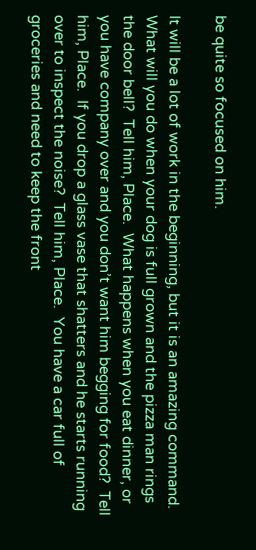be quite so focused on him.

It will be a lot of work in the beginning, but it is an amazing command.  What will you do when your dog is full grown and the pizza man rings the door bell?  Tell him, Place.  What happens when you eat dinner, or you have company over and you don’t want him begging for food?  Tell him, Place.  If you drop a glass vase that shatters and he starts running over to inspect the noise?  Tell him, Place.  You have a car full of groceries and need to keep the front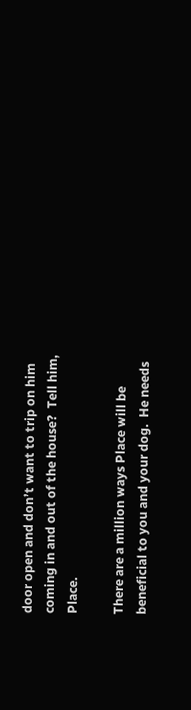door open and don’t want to trip on him coming in and out of the house?  Tell him, Place.

There are a million ways Place will be beneficial to you and your dog.  He needs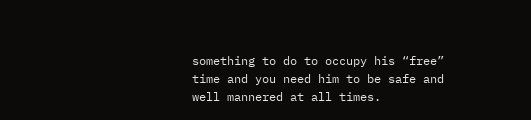something to do to occupy his “free” time and you need him to be safe and well mannered at all times.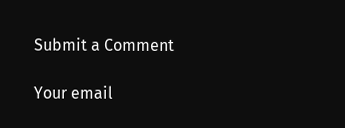Submit a Comment

Your email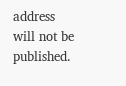address will not be published.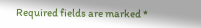Required fields are marked *